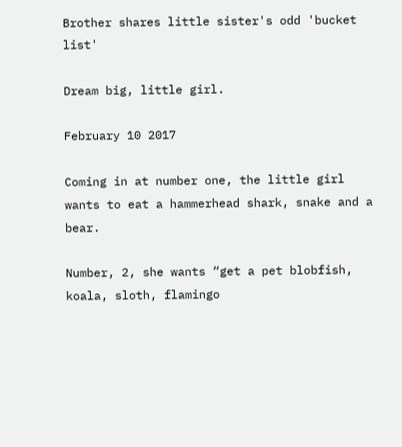Brother shares little sister's odd 'bucket list'

Dream big, little girl.

February 10 2017

Coming in at number one, the little girl wants to eat a hammerhead shark, snake and a bear.

Number, 2, she wants “get a pet blobfish, koala, sloth, flamingo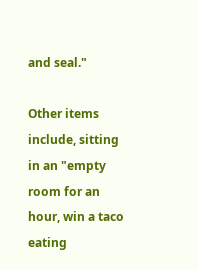and seal."

Other items include, sitting in an "empty room for an hour, win a taco eating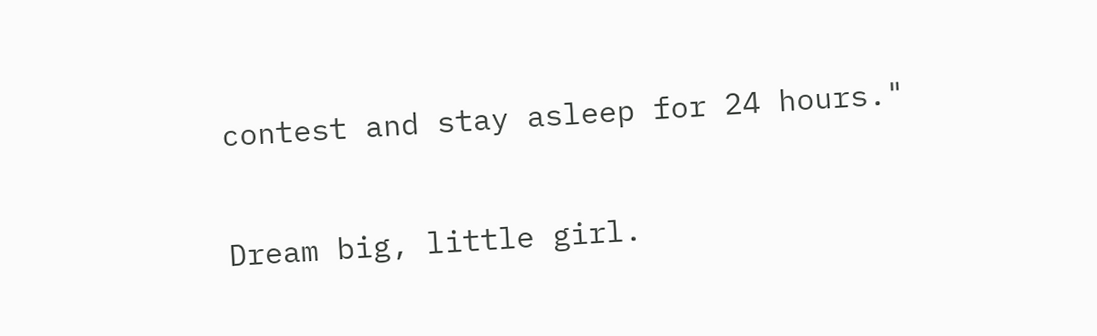contest and stay asleep for 24 hours."

Dream big, little girl.